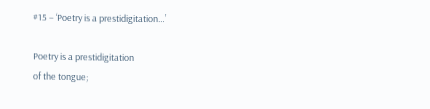#15 – ‘Poetry is a prestidigitation…’

Poetry is a prestidigitation
of the tongue;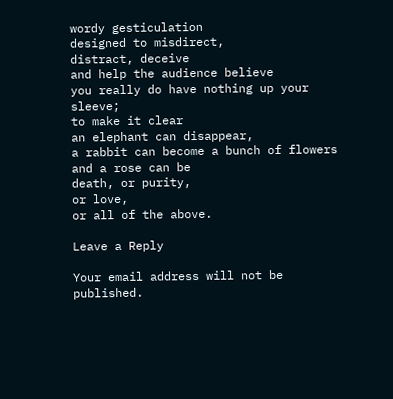wordy gesticulation
designed to misdirect,
distract, deceive
and help the audience believe
you really do have nothing up your sleeve;
to make it clear
an elephant can disappear,
a rabbit can become a bunch of flowers
and a rose can be
death, or purity,
or love,
or all of the above.

Leave a Reply

Your email address will not be published.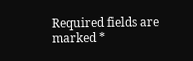Required fields are marked *